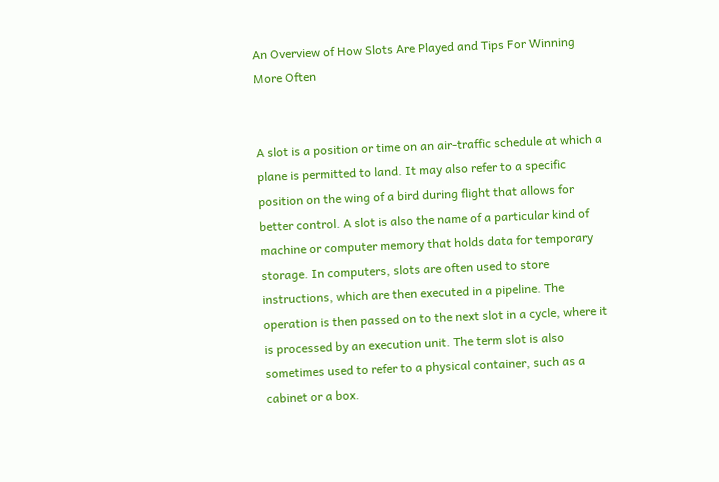An Overview of How Slots Are Played and Tips For Winning More Often


A slot is a position or time on an air-traffic schedule at which a plane is permitted to land. It may also refer to a specific position on the wing of a bird during flight that allows for better control. A slot is also the name of a particular kind of machine or computer memory that holds data for temporary storage. In computers, slots are often used to store instructions, which are then executed in a pipeline. The operation is then passed on to the next slot in a cycle, where it is processed by an execution unit. The term slot is also sometimes used to refer to a physical container, such as a cabinet or a box.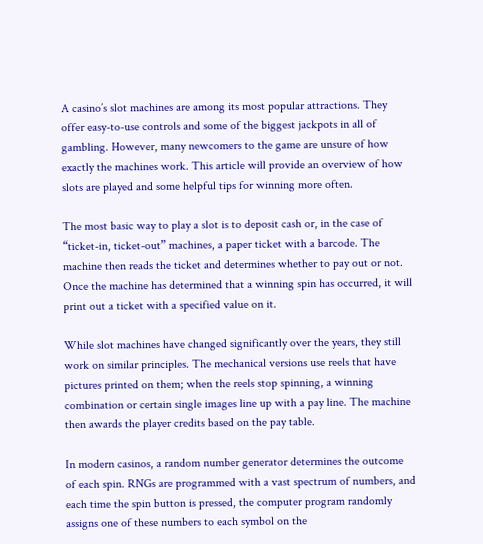A casino’s slot machines are among its most popular attractions. They offer easy-to-use controls and some of the biggest jackpots in all of gambling. However, many newcomers to the game are unsure of how exactly the machines work. This article will provide an overview of how slots are played and some helpful tips for winning more often.

The most basic way to play a slot is to deposit cash or, in the case of “ticket-in, ticket-out” machines, a paper ticket with a barcode. The machine then reads the ticket and determines whether to pay out or not. Once the machine has determined that a winning spin has occurred, it will print out a ticket with a specified value on it.

While slot machines have changed significantly over the years, they still work on similar principles. The mechanical versions use reels that have pictures printed on them; when the reels stop spinning, a winning combination or certain single images line up with a pay line. The machine then awards the player credits based on the pay table.

In modern casinos, a random number generator determines the outcome of each spin. RNGs are programmed with a vast spectrum of numbers, and each time the spin button is pressed, the computer program randomly assigns one of these numbers to each symbol on the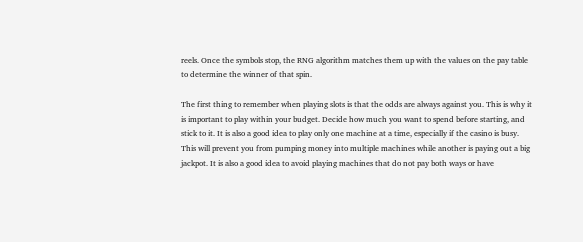reels. Once the symbols stop, the RNG algorithm matches them up with the values on the pay table to determine the winner of that spin.

The first thing to remember when playing slots is that the odds are always against you. This is why it is important to play within your budget. Decide how much you want to spend before starting, and stick to it. It is also a good idea to play only one machine at a time, especially if the casino is busy. This will prevent you from pumping money into multiple machines while another is paying out a big jackpot. It is also a good idea to avoid playing machines that do not pay both ways or have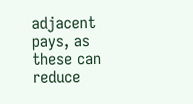adjacent pays, as these can reduce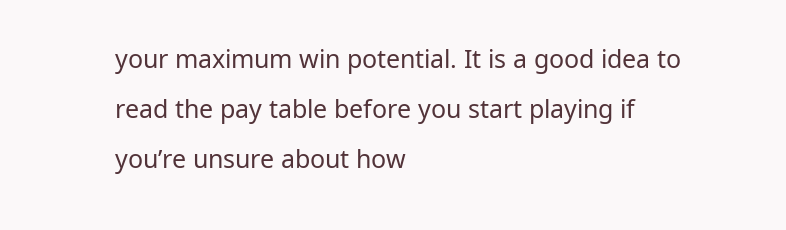your maximum win potential. It is a good idea to read the pay table before you start playing if you’re unsure about how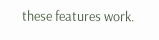these features work.